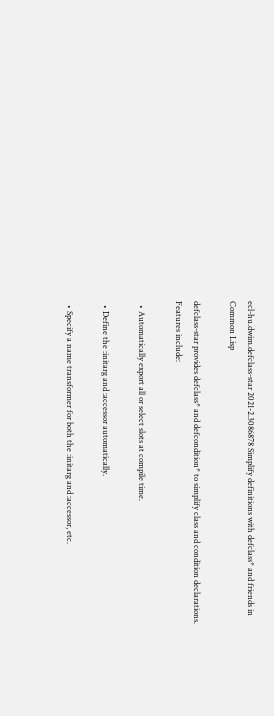ecl-hu.dwim.defclass-star 2021-2.3086878 Simplify definitions with defclass* and friends in Common Lisp

defclass-star provides defclass* and defcondition* to simplify class and condition declarations. Features include:

  • Automatically export all or select slots at compile time.

  • Define the :initarg and :accessor automatically.

  • Specify a name transformer for both the :initarg and :accessor, etc.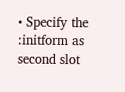• Specify the :initform as second slot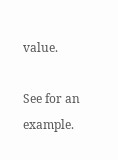value.

See for an example.